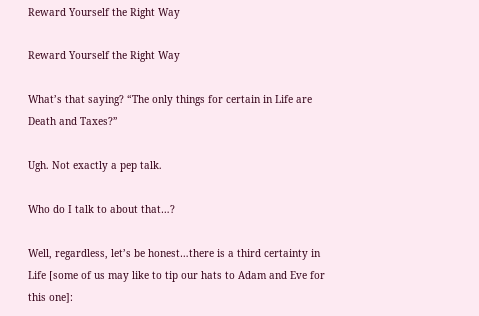Reward Yourself the Right Way

Reward Yourself the Right Way

What’s that saying? “The only things for certain in Life are Death and Taxes?”

Ugh. Not exactly a pep talk.

Who do I talk to about that…?

Well, regardless, let’s be honest…there is a third certainty in Life [some of us may like to tip our hats to Adam and Eve for this one]: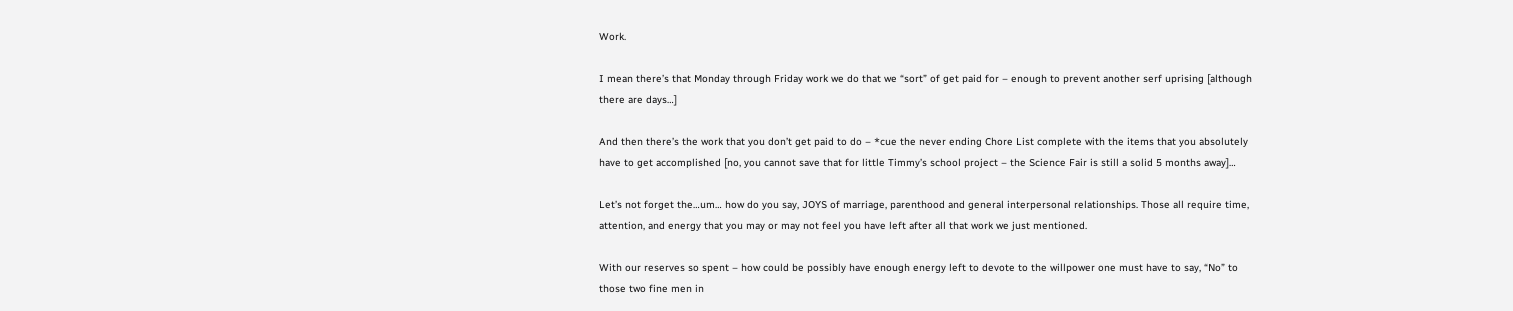Work.

I mean there’s that Monday through Friday work we do that we “sort” of get paid for – enough to prevent another serf uprising [although there are days…]

And then there’s the work that you don’t get paid to do – *cue the never ending Chore List complete with the items that you absolutely have to get accomplished [no, you cannot save that for little Timmy’s school project – the Science Fair is still a solid 5 months away]…

Let’s not forget the…um… how do you say, JOYS of marriage, parenthood and general interpersonal relationships. Those all require time, attention, and energy that you may or may not feel you have left after all that work we just mentioned.

With our reserves so spent – how could be possibly have enough energy left to devote to the willpower one must have to say, “No” to those two fine men in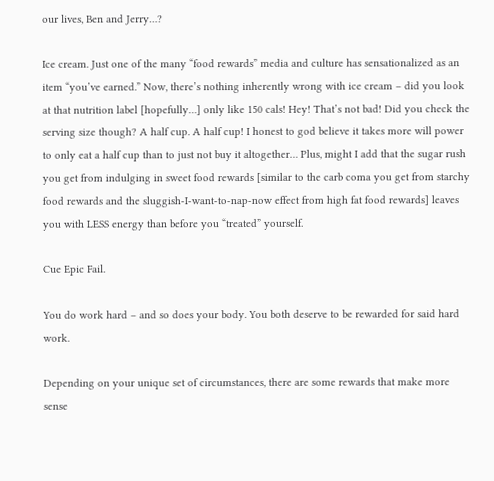our lives, Ben and Jerry…?

Ice cream. Just one of the many “food rewards” media and culture has sensationalized as an item “you’ve earned.” Now, there’s nothing inherently wrong with ice cream – did you look at that nutrition label [hopefully…] only like 150 cals! Hey! That’s not bad! Did you check the serving size though? A half cup. A half cup! I honest to god believe it takes more will power to only eat a half cup than to just not buy it altogether… Plus, might I add that the sugar rush you get from indulging in sweet food rewards [similar to the carb coma you get from starchy food rewards and the sluggish-I-want-to-nap-now effect from high fat food rewards] leaves you with LESS energy than before you “treated” yourself.

Cue Epic Fail.

You do work hard – and so does your body. You both deserve to be rewarded for said hard work.

Depending on your unique set of circumstances, there are some rewards that make more sense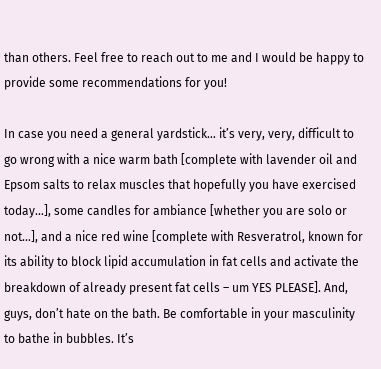than others. Feel free to reach out to me and I would be happy to provide some recommendations for you!

In case you need a general yardstick… it’s very, very, difficult to go wrong with a nice warm bath [complete with lavender oil and Epsom salts to relax muscles that hopefully you have exercised today…], some candles for ambiance [whether you are solo or not…], and a nice red wine [complete with Resveratrol, known for its ability to block lipid accumulation in fat cells and activate the breakdown of already present fat cells – um YES PLEASE]. And, guys, don’t hate on the bath. Be comfortable in your masculinity to bathe in bubbles. It’s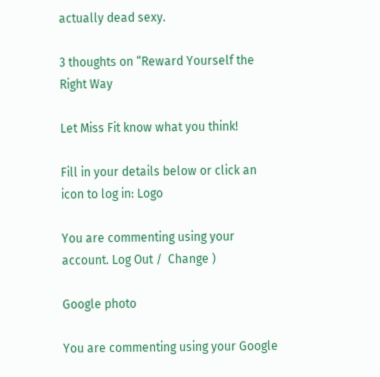actually dead sexy.

3 thoughts on “Reward Yourself the Right Way

Let Miss Fit know what you think!

Fill in your details below or click an icon to log in: Logo

You are commenting using your account. Log Out /  Change )

Google photo

You are commenting using your Google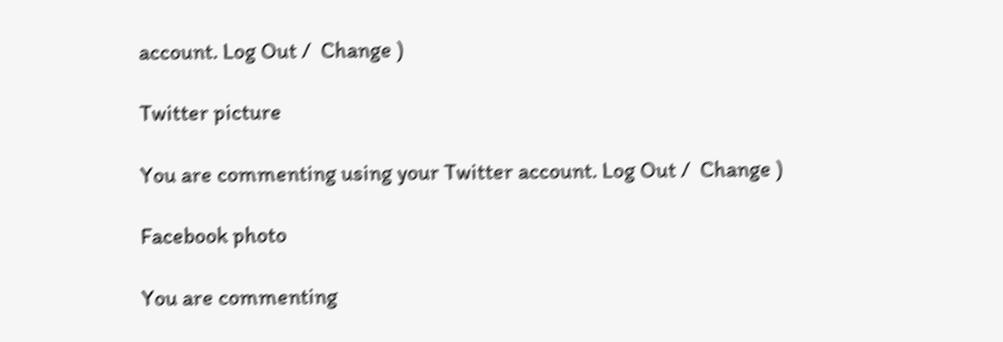account. Log Out /  Change )

Twitter picture

You are commenting using your Twitter account. Log Out /  Change )

Facebook photo

You are commenting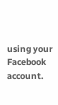using your Facebook account.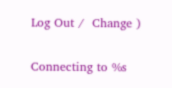Log Out /  Change )

Connecting to %s